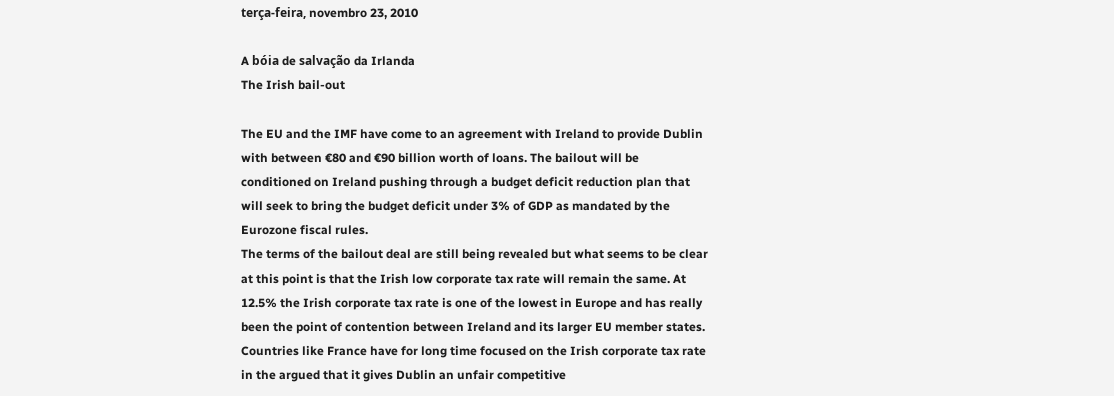terça-feira, novembro 23, 2010

A bóia de salvação da Irlanda
The Irish bail-out

The EU and the IMF have come to an agreement with Ireland to provide Dublin with between €80 and €90 billion worth of loans. The bailout will be conditioned on Ireland pushing through a budget deficit reduction plan that will seek to bring the budget deficit under 3% of GDP as mandated by the Eurozone fiscal rules.
The terms of the bailout deal are still being revealed but what seems to be clear at this point is that the Irish low corporate tax rate will remain the same. At 12.5% the Irish corporate tax rate is one of the lowest in Europe and has really been the point of contention between Ireland and its larger EU member states. Countries like France have for long time focused on the Irish corporate tax rate in the argued that it gives Dublin an unfair competitive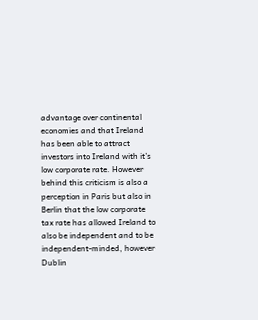advantage over continental economies and that Ireland has been able to attract investors into Ireland with it’s low corporate rate. However behind this criticism is also a perception in Paris but also in Berlin that the low corporate tax rate has allowed Ireland to also be independent and to be independent-minded, however Dublin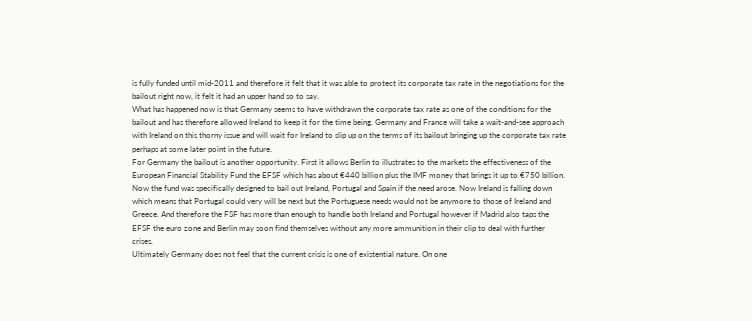is fully funded until mid-2011 and therefore it felt that it was able to protect its corporate tax rate in the negotiations for the bailout right now, it felt it had an upper hand so to say.
What has happened now is that Germany seems to have withdrawn the corporate tax rate as one of the conditions for the bailout and has therefore allowed Ireland to keep it for the time being. Germany and France will take a wait-and-see approach with Ireland on this thorny issue and will wait for Ireland to slip up on the terms of its bailout bringing up the corporate tax rate perhaps at some later point in the future.
For Germany the bailout is another opportunity. First it allows Berlin to illustrates to the markets the effectiveness of the European Financial Stability Fund the EFSF which has about €440 billion plus the IMF money that brings it up to €750 billion. Now the fund was specifically designed to bail out Ireland, Portugal and Spain if the need arose. Now Ireland is falling down which means that Portugal could very will be next but the Portuguese needs would not be anymore to those of Ireland and Greece. And therefore the FSF has more than enough to handle both Ireland and Portugal however if Madrid also taps the EFSF the euro zone and Berlin may soon find themselves without any more ammunition in their clip to deal with further crises.
Ultimately Germany does not feel that the current crisis is one of existential nature. On one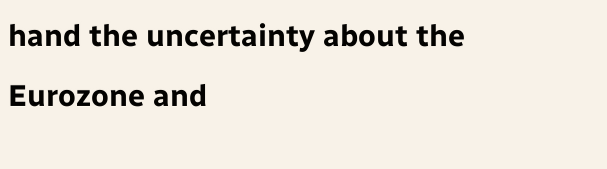hand the uncertainty about the Eurozone and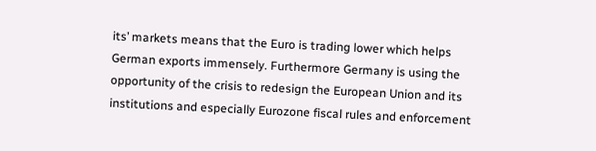its’ markets means that the Euro is trading lower which helps German exports immensely. Furthermore Germany is using the opportunity of the crisis to redesign the European Union and its institutions and especially Eurozone fiscal rules and enforcement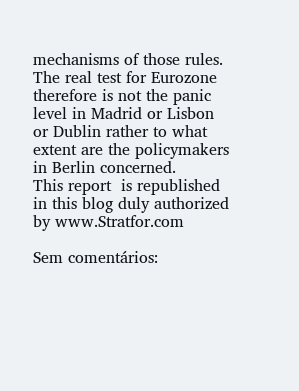mechanisms of those rules. The real test for Eurozone therefore is not the panic level in Madrid or Lisbon or Dublin rather to what extent are the policymakers in Berlin concerned.
This report  is republished in this blog duly authorized by www.Stratfor.com

Sem comentários: